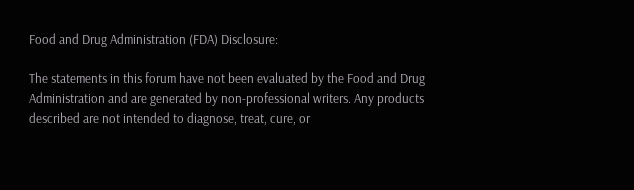Food and Drug Administration (FDA) Disclosure:

The statements in this forum have not been evaluated by the Food and Drug Administration and are generated by non-professional writers. Any products described are not intended to diagnose, treat, cure, or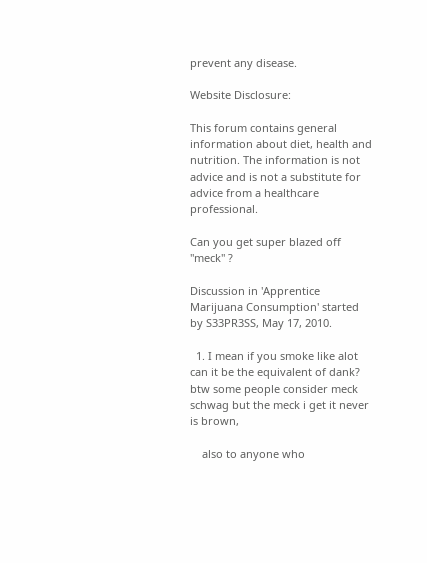prevent any disease.

Website Disclosure:

This forum contains general information about diet, health and nutrition. The information is not advice and is not a substitute for advice from a healthcare professional.

Can you get super blazed off "meck" ?

Discussion in 'Apprentice Marijuana Consumption' started by S33PR3SS, May 17, 2010.

  1. I mean if you smoke like alot can it be the equivalent of dank? btw some people consider meck schwag but the meck i get it never is brown,

    also to anyone who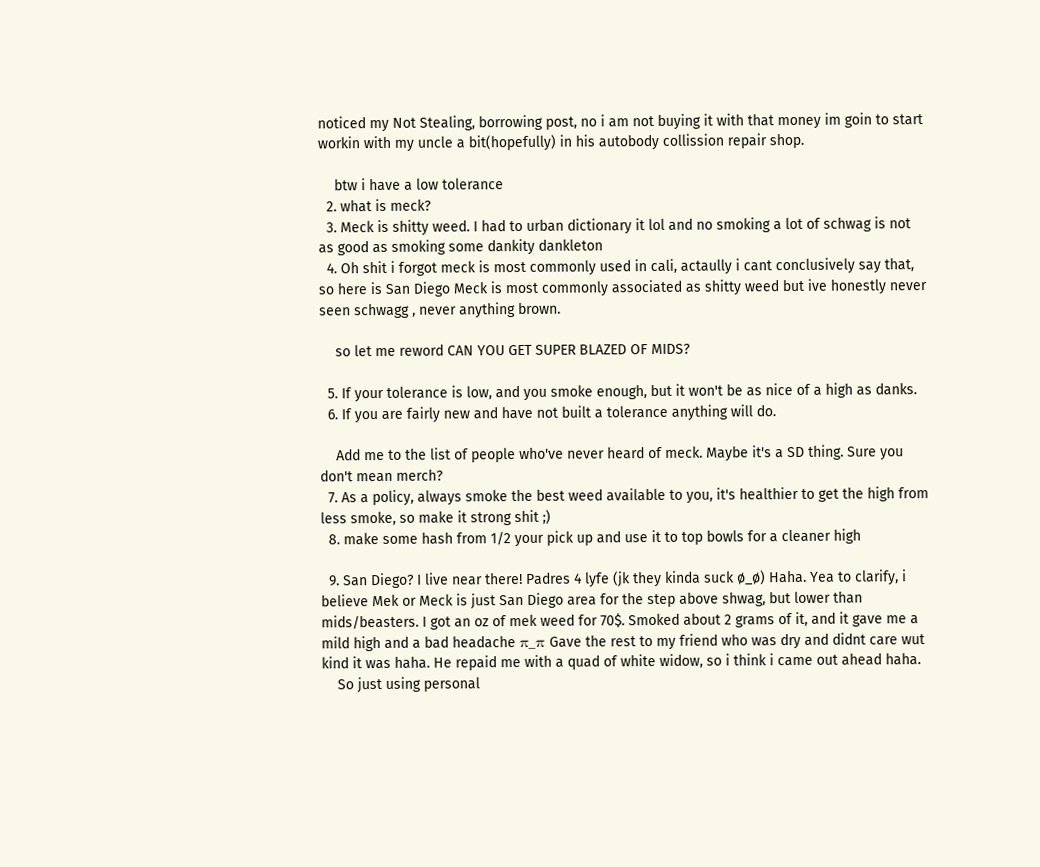noticed my Not Stealing, borrowing post, no i am not buying it with that money im goin to start workin with my uncle a bit(hopefully) in his autobody collission repair shop.

    btw i have a low tolerance
  2. what is meck?
  3. Meck is shitty weed. I had to urban dictionary it lol and no smoking a lot of schwag is not as good as smoking some dankity dankleton
  4. Oh shit i forgot meck is most commonly used in cali, actaully i cant conclusively say that, so here is San Diego Meck is most commonly associated as shitty weed but ive honestly never seen schwagg , never anything brown.

    so let me reword CAN YOU GET SUPER BLAZED OF MIDS?

  5. If your tolerance is low, and you smoke enough, but it won't be as nice of a high as danks.
  6. If you are fairly new and have not built a tolerance anything will do.

    Add me to the list of people who've never heard of meck. Maybe it's a SD thing. Sure you don't mean merch?
  7. As a policy, always smoke the best weed available to you, it's healthier to get the high from less smoke, so make it strong shit ;)
  8. make some hash from 1/2 your pick up and use it to top bowls for a cleaner high

  9. San Diego? I live near there! Padres 4 lyfe (jk they kinda suck ø_ø) Haha. Yea to clarify, i believe Mek or Meck is just San Diego area for the step above shwag, but lower than mids/beasters. I got an oz of mek weed for 70$. Smoked about 2 grams of it, and it gave me a mild high and a bad headache π_π Gave the rest to my friend who was dry and didnt care wut kind it was haha. He repaid me with a quad of white widow, so i think i came out ahead haha.
    So just using personal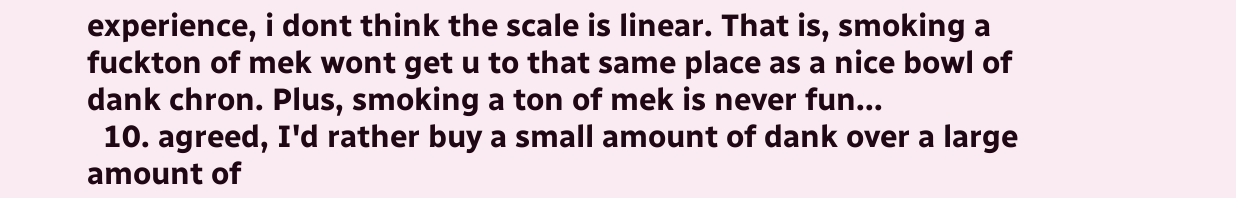experience, i dont think the scale is linear. That is, smoking a fuckton of mek wont get u to that same place as a nice bowl of dank chron. Plus, smoking a ton of mek is never fun...
  10. agreed, I'd rather buy a small amount of dank over a large amount of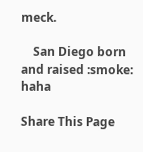meck.

    San Diego born and raised :smoke: haha

Share This Page